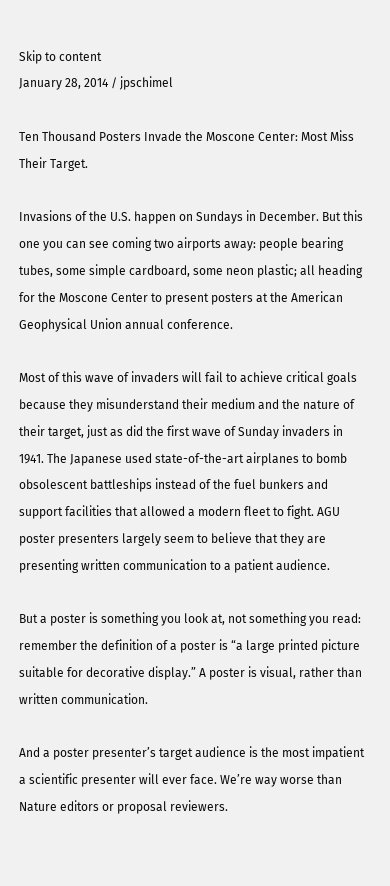Skip to content
January 28, 2014 / jpschimel

Ten Thousand Posters Invade the Moscone Center: Most Miss Their Target.

Invasions of the U.S. happen on Sundays in December. But this one you can see coming two airports away: people bearing tubes, some simple cardboard, some neon plastic; all heading for the Moscone Center to present posters at the American Geophysical Union annual conference.

Most of this wave of invaders will fail to achieve critical goals because they misunderstand their medium and the nature of their target, just as did the first wave of Sunday invaders in 1941. The Japanese used state-of-the-art airplanes to bomb obsolescent battleships instead of the fuel bunkers and support facilities that allowed a modern fleet to fight. AGU poster presenters largely seem to believe that they are presenting written communication to a patient audience.

But a poster is something you look at, not something you read: remember the definition of a poster is “a large printed picture suitable for decorative display.” A poster is visual, rather than written communication.

And a poster presenter’s target audience is the most impatient a scientific presenter will ever face. We’re way worse than Nature editors or proposal reviewers.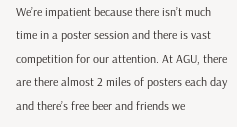We’re impatient because there isn’t much time in a poster session and there is vast competition for our attention. At AGU, there are there almost 2 miles of posters each day and there’s free beer and friends we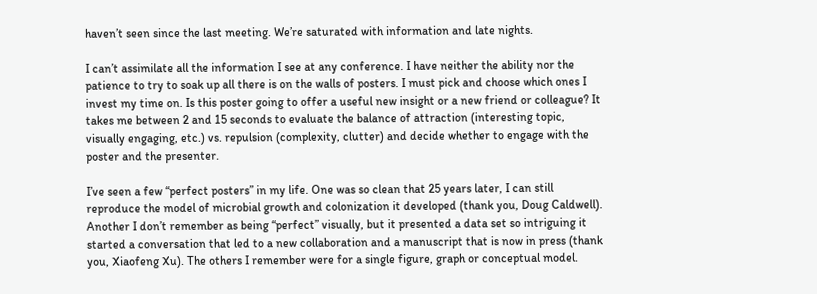haven’t seen since the last meeting. We’re saturated with information and late nights.

I can’t assimilate all the information I see at any conference. I have neither the ability nor the patience to try to soak up all there is on the walls of posters. I must pick and choose which ones I invest my time on. Is this poster going to offer a useful new insight or a new friend or colleague? It takes me between 2 and 15 seconds to evaluate the balance of attraction (interesting topic, visually engaging, etc.) vs. repulsion (complexity, clutter) and decide whether to engage with the poster and the presenter.

I’ve seen a few “perfect posters” in my life. One was so clean that 25 years later, I can still reproduce the model of microbial growth and colonization it developed (thank you, Doug Caldwell). Another I don’t remember as being “perfect” visually, but it presented a data set so intriguing it started a conversation that led to a new collaboration and a manuscript that is now in press (thank you, Xiaofeng Xu). The others I remember were for a single figure, graph or conceptual model.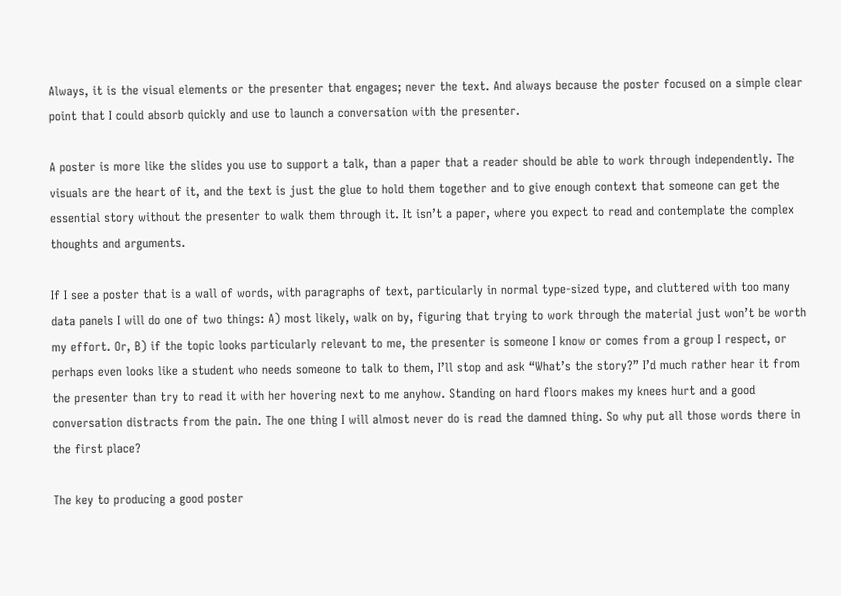Always, it is the visual elements or the presenter that engages; never the text. And always because the poster focused on a simple clear point that I could absorb quickly and use to launch a conversation with the presenter.

A poster is more like the slides you use to support a talk, than a paper that a reader should be able to work through independently. The visuals are the heart of it, and the text is just the glue to hold them together and to give enough context that someone can get the essential story without the presenter to walk them through it. It isn’t a paper, where you expect to read and contemplate the complex thoughts and arguments.

If I see a poster that is a wall of words, with paragraphs of text, particularly in normal type-sized type, and cluttered with too many data panels I will do one of two things: A) most likely, walk on by, figuring that trying to work through the material just won’t be worth my effort. Or, B) if the topic looks particularly relevant to me, the presenter is someone I know or comes from a group I respect, or perhaps even looks like a student who needs someone to talk to them, I’ll stop and ask “What’s the story?” I’d much rather hear it from the presenter than try to read it with her hovering next to me anyhow. Standing on hard floors makes my knees hurt and a good conversation distracts from the pain. The one thing I will almost never do is read the damned thing. So why put all those words there in the first place?

The key to producing a good poster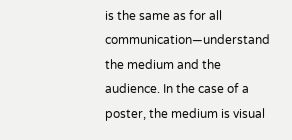is the same as for all communication—understand the medium and the audience. In the case of a poster, the medium is visual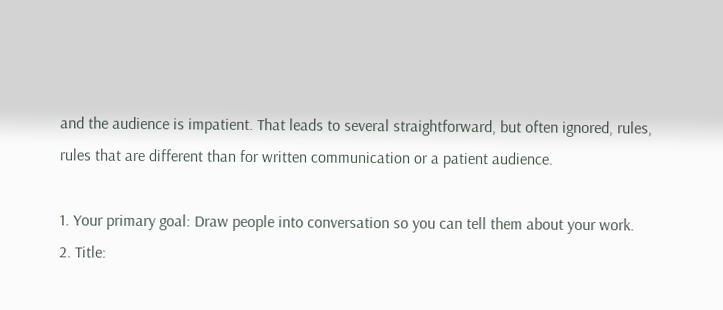and the audience is impatient. That leads to several straightforward, but often ignored, rules, rules that are different than for written communication or a patient audience.

1. Your primary goal: Draw people into conversation so you can tell them about your work.
2. Title: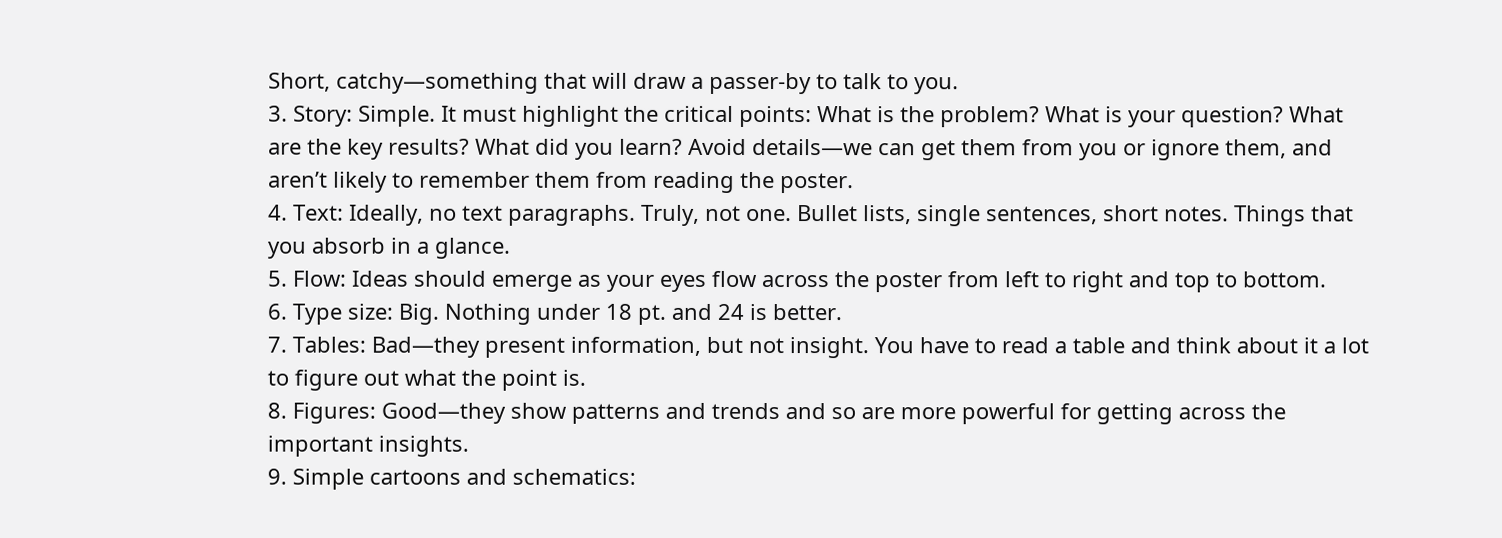Short, catchy—something that will draw a passer-by to talk to you.
3. Story: Simple. It must highlight the critical points: What is the problem? What is your question? What are the key results? What did you learn? Avoid details—we can get them from you or ignore them, and aren’t likely to remember them from reading the poster.
4. Text: Ideally, no text paragraphs. Truly, not one. Bullet lists, single sentences, short notes. Things that you absorb in a glance.
5. Flow: Ideas should emerge as your eyes flow across the poster from left to right and top to bottom.
6. Type size: Big. Nothing under 18 pt. and 24 is better.
7. Tables: Bad—they present information, but not insight. You have to read a table and think about it a lot to figure out what the point is.
8. Figures: Good—they show patterns and trends and so are more powerful for getting across the important insights.
9. Simple cartoons and schematics: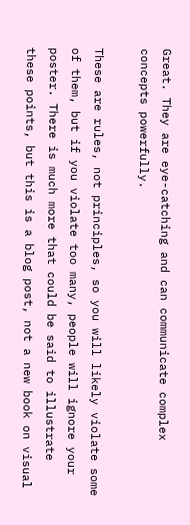Great. They are eye-catching and can communicate complex concepts powerfully.

These are rules, not principles, so you will likely violate some of them, but if you violate too many, people will ignore your poster. There is much more that could be said to illustrate these points, but this is a blog post, not a new book on visual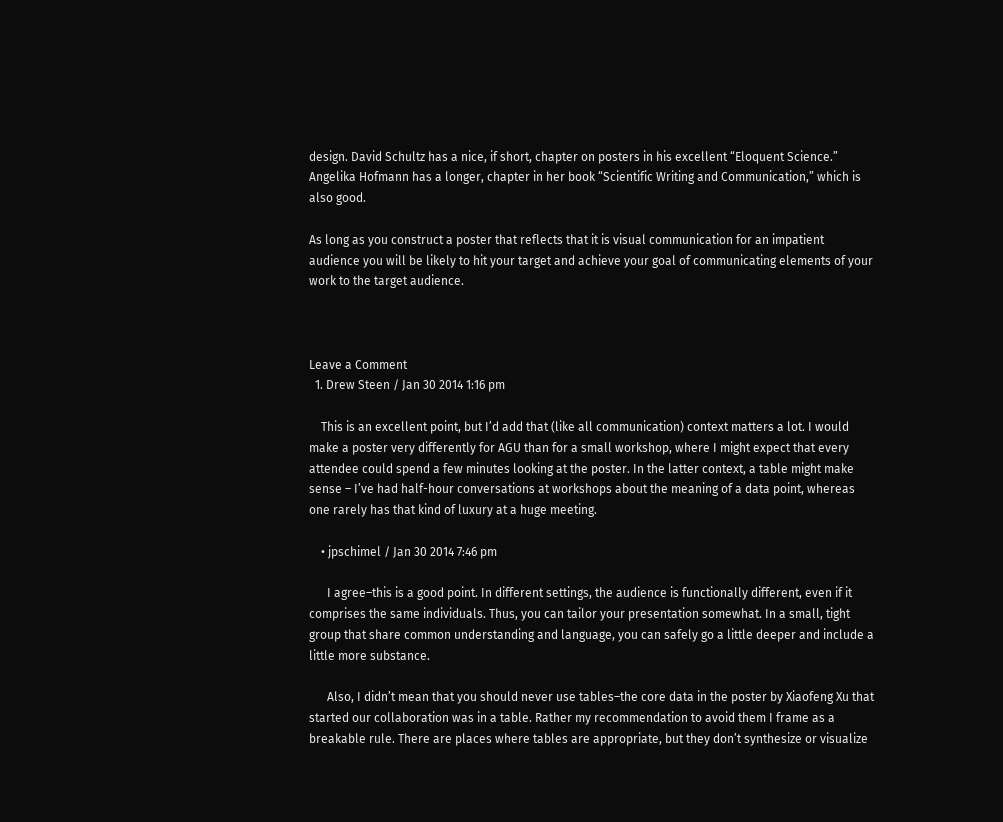design. David Schultz has a nice, if short, chapter on posters in his excellent “Eloquent Science.” Angelika Hofmann has a longer, chapter in her book “Scientific Writing and Communication,” which is also good.

As long as you construct a poster that reflects that it is visual communication for an impatient audience you will be likely to hit your target and achieve your goal of communicating elements of your work to the target audience.



Leave a Comment
  1. Drew Steen / Jan 30 2014 1:16 pm

    This is an excellent point, but I’d add that (like all communication) context matters a lot. I would make a poster very differently for AGU than for a small workshop, where I might expect that every attendee could spend a few minutes looking at the poster. In the latter context, a table might make sense – I’ve had half-hour conversations at workshops about the meaning of a data point, whereas one rarely has that kind of luxury at a huge meeting.

    • jpschimel / Jan 30 2014 7:46 pm

      I agree–this is a good point. In different settings, the audience is functionally different, even if it comprises the same individuals. Thus, you can tailor your presentation somewhat. In a small, tight group that share common understanding and language, you can safely go a little deeper and include a little more substance.

      Also, I didn’t mean that you should never use tables–the core data in the poster by Xiaofeng Xu that started our collaboration was in a table. Rather my recommendation to avoid them I frame as a breakable rule. There are places where tables are appropriate, but they don’t synthesize or visualize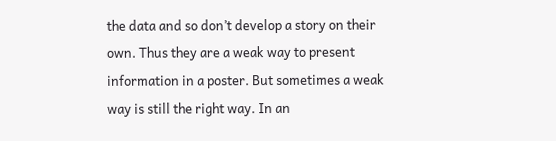the data and so don’t develop a story on their own. Thus they are a weak way to present information in a poster. But sometimes a weak way is still the right way. In an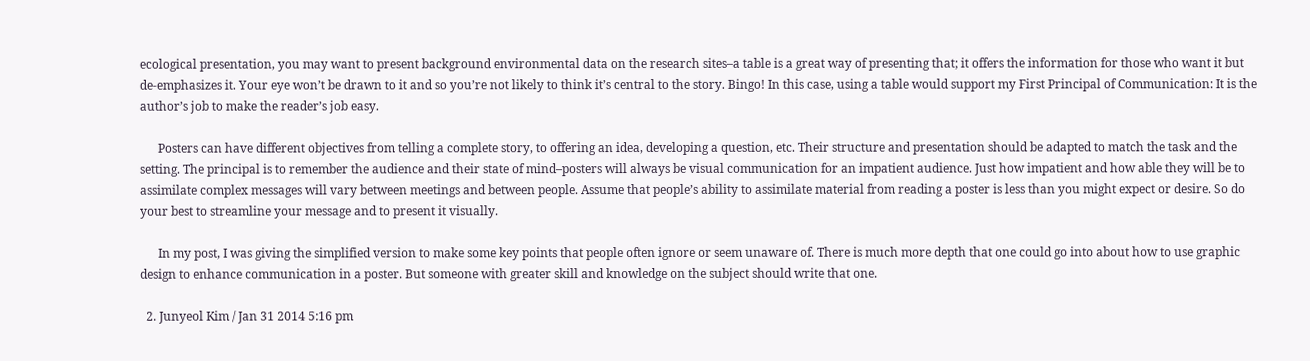ecological presentation, you may want to present background environmental data on the research sites–a table is a great way of presenting that; it offers the information for those who want it but de-emphasizes it. Your eye won’t be drawn to it and so you’re not likely to think it’s central to the story. Bingo! In this case, using a table would support my First Principal of Communication: It is the author’s job to make the reader’s job easy.

      Posters can have different objectives from telling a complete story, to offering an idea, developing a question, etc. Their structure and presentation should be adapted to match the task and the setting. The principal is to remember the audience and their state of mind–posters will always be visual communication for an impatient audience. Just how impatient and how able they will be to assimilate complex messages will vary between meetings and between people. Assume that people’s ability to assimilate material from reading a poster is less than you might expect or desire. So do your best to streamline your message and to present it visually.

      In my post, I was giving the simplified version to make some key points that people often ignore or seem unaware of. There is much more depth that one could go into about how to use graphic design to enhance communication in a poster. But someone with greater skill and knowledge on the subject should write that one.

  2. Junyeol Kim / Jan 31 2014 5:16 pm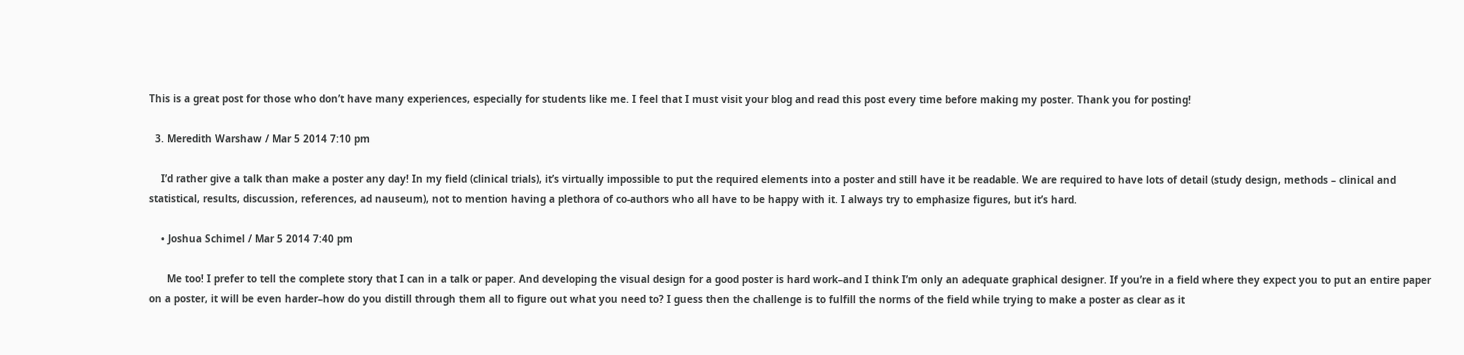This is a great post for those who don’t have many experiences, especially for students like me. I feel that I must visit your blog and read this post every time before making my poster. Thank you for posting!

  3. Meredith Warshaw / Mar 5 2014 7:10 pm

    I’d rather give a talk than make a poster any day! In my field (clinical trials), it’s virtually impossible to put the required elements into a poster and still have it be readable. We are required to have lots of detail (study design, methods – clinical and statistical, results, discussion, references, ad nauseum), not to mention having a plethora of co-authors who all have to be happy with it. I always try to emphasize figures, but it’s hard.

    • Joshua Schimel / Mar 5 2014 7:40 pm

      Me too! I prefer to tell the complete story that I can in a talk or paper. And developing the visual design for a good poster is hard work–and I think I’m only an adequate graphical designer. If you’re in a field where they expect you to put an entire paper on a poster, it will be even harder–how do you distill through them all to figure out what you need to? I guess then the challenge is to fulfill the norms of the field while trying to make a poster as clear as it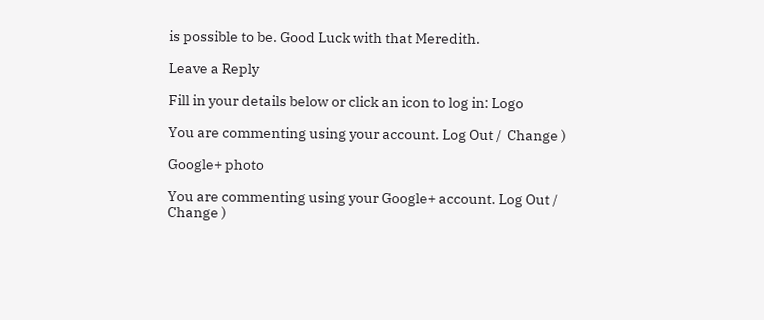is possible to be. Good Luck with that Meredith.

Leave a Reply

Fill in your details below or click an icon to log in: Logo

You are commenting using your account. Log Out /  Change )

Google+ photo

You are commenting using your Google+ account. Log Out /  Change )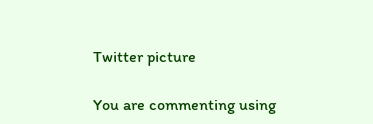Twitter picture

You are commenting using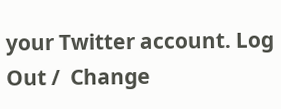your Twitter account. Log Out /  Change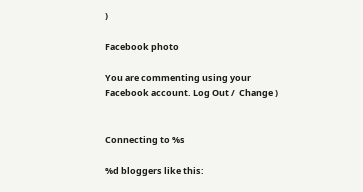)

Facebook photo

You are commenting using your Facebook account. Log Out /  Change )


Connecting to %s

%d bloggers like this: